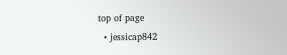top of page
  • jessicap842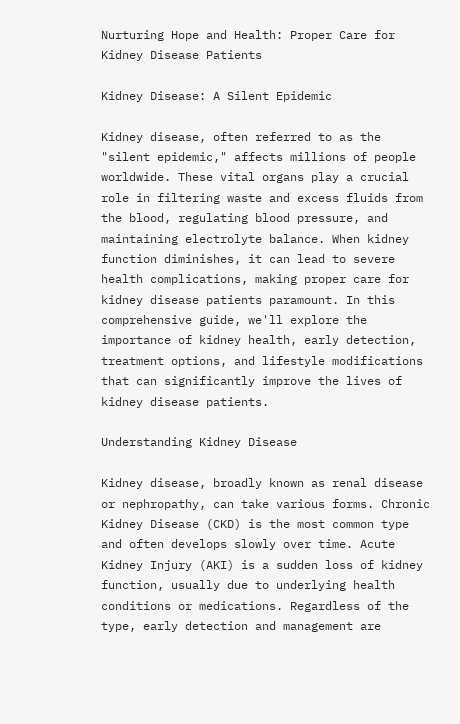Nurturing Hope and Health: Proper Care for Kidney Disease Patients

Kidney Disease: A Silent Epidemic

Kidney disease, often referred to as the "silent epidemic," affects millions of people worldwide. These vital organs play a crucial role in filtering waste and excess fluids from the blood, regulating blood pressure, and maintaining electrolyte balance. When kidney function diminishes, it can lead to severe health complications, making proper care for kidney disease patients paramount. In this comprehensive guide, we'll explore the importance of kidney health, early detection, treatment options, and lifestyle modifications that can significantly improve the lives of kidney disease patients.

Understanding Kidney Disease

Kidney disease, broadly known as renal disease or nephropathy, can take various forms. Chronic Kidney Disease (CKD) is the most common type and often develops slowly over time. Acute Kidney Injury (AKI) is a sudden loss of kidney function, usually due to underlying health conditions or medications. Regardless of the type, early detection and management are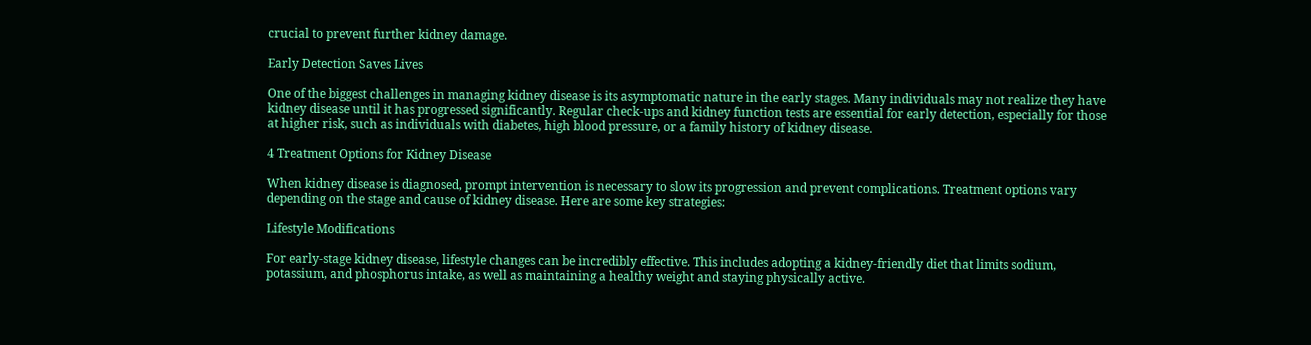crucial to prevent further kidney damage.

Early Detection Saves Lives

One of the biggest challenges in managing kidney disease is its asymptomatic nature in the early stages. Many individuals may not realize they have kidney disease until it has progressed significantly. Regular check-ups and kidney function tests are essential for early detection, especially for those at higher risk, such as individuals with diabetes, high blood pressure, or a family history of kidney disease.

4 Treatment Options for Kidney Disease

When kidney disease is diagnosed, prompt intervention is necessary to slow its progression and prevent complications. Treatment options vary depending on the stage and cause of kidney disease. Here are some key strategies:

Lifestyle Modifications

For early-stage kidney disease, lifestyle changes can be incredibly effective. This includes adopting a kidney-friendly diet that limits sodium, potassium, and phosphorus intake, as well as maintaining a healthy weight and staying physically active.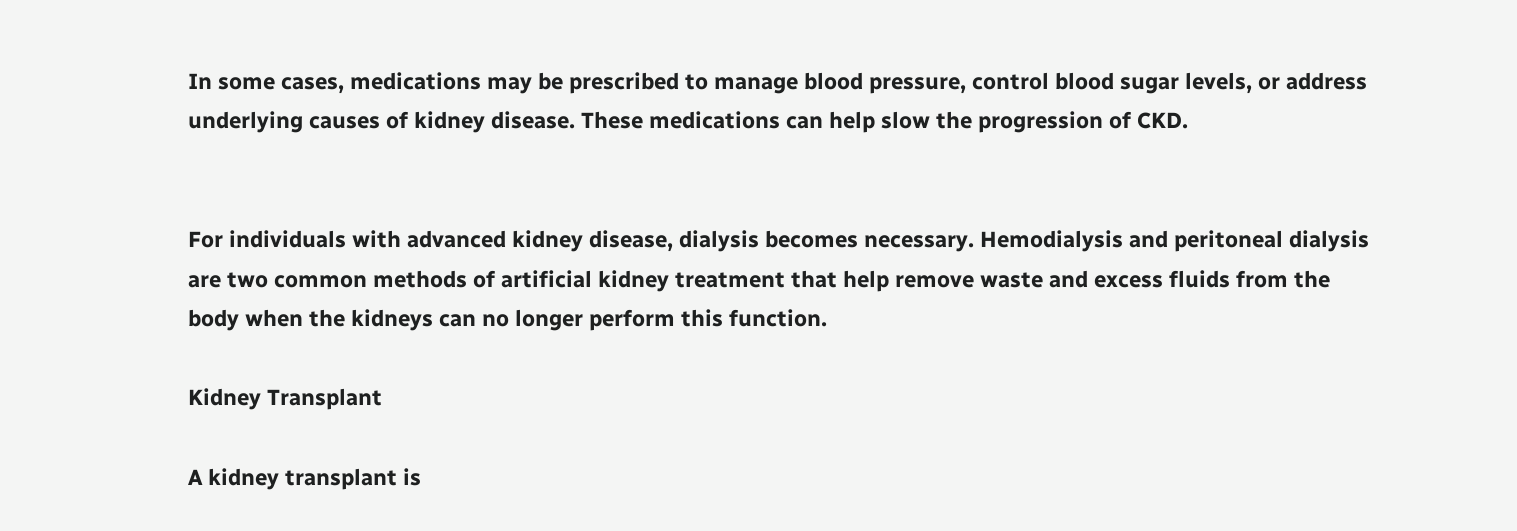In some cases, medications may be prescribed to manage blood pressure, control blood sugar levels, or address underlying causes of kidney disease. These medications can help slow the progression of CKD.


For individuals with advanced kidney disease, dialysis becomes necessary. Hemodialysis and peritoneal dialysis are two common methods of artificial kidney treatment that help remove waste and excess fluids from the body when the kidneys can no longer perform this function.

Kidney Transplant

A kidney transplant is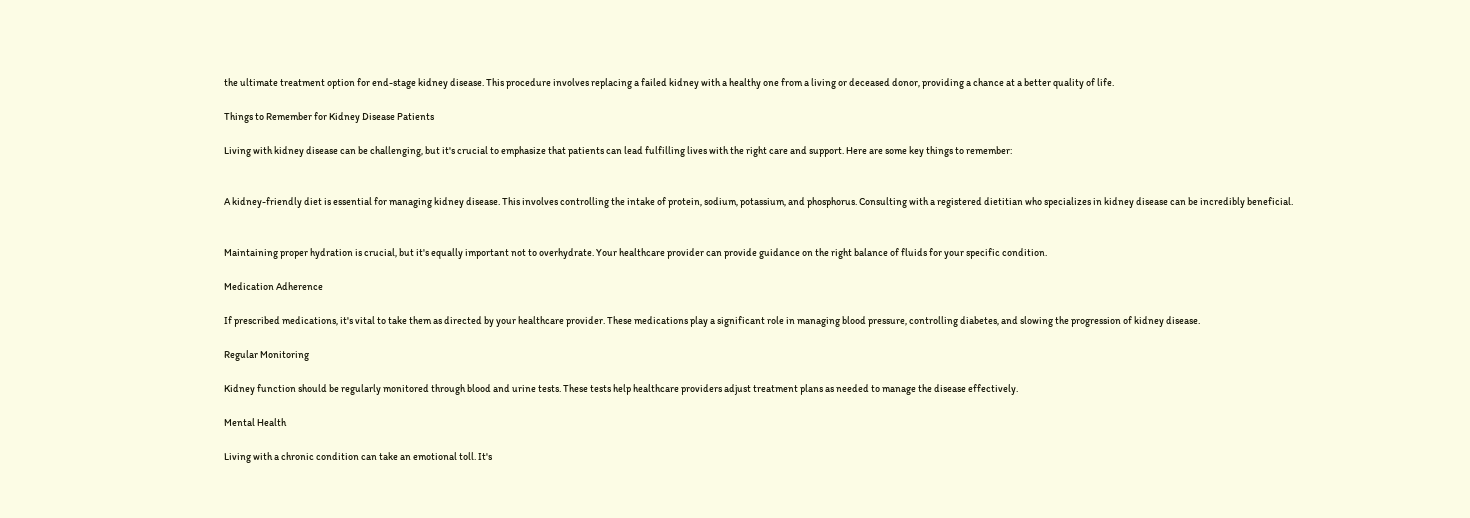the ultimate treatment option for end-stage kidney disease. This procedure involves replacing a failed kidney with a healthy one from a living or deceased donor, providing a chance at a better quality of life.

Things to Remember for Kidney Disease Patients

Living with kidney disease can be challenging, but it's crucial to emphasize that patients can lead fulfilling lives with the right care and support. Here are some key things to remember:


A kidney-friendly diet is essential for managing kidney disease. This involves controlling the intake of protein, sodium, potassium, and phosphorus. Consulting with a registered dietitian who specializes in kidney disease can be incredibly beneficial.


Maintaining proper hydration is crucial, but it's equally important not to overhydrate. Your healthcare provider can provide guidance on the right balance of fluids for your specific condition.

Medication Adherence

If prescribed medications, it's vital to take them as directed by your healthcare provider. These medications play a significant role in managing blood pressure, controlling diabetes, and slowing the progression of kidney disease.

Regular Monitoring

Kidney function should be regularly monitored through blood and urine tests. These tests help healthcare providers adjust treatment plans as needed to manage the disease effectively.

Mental Health

Living with a chronic condition can take an emotional toll. It's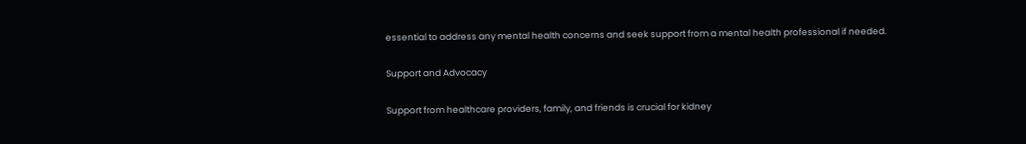essential to address any mental health concerns and seek support from a mental health professional if needed.

Support and Advocacy

Support from healthcare providers, family, and friends is crucial for kidney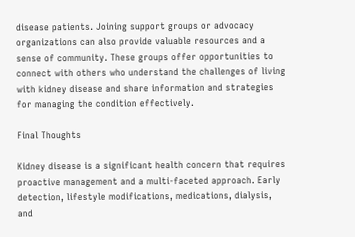disease patients. Joining support groups or advocacy organizations can also provide valuable resources and a sense of community. These groups offer opportunities to connect with others who understand the challenges of living with kidney disease and share information and strategies for managing the condition effectively.

Final Thoughts

Kidney disease is a significant health concern that requires proactive management and a multi-faceted approach. Early detection, lifestyle modifications, medications, dialysis, and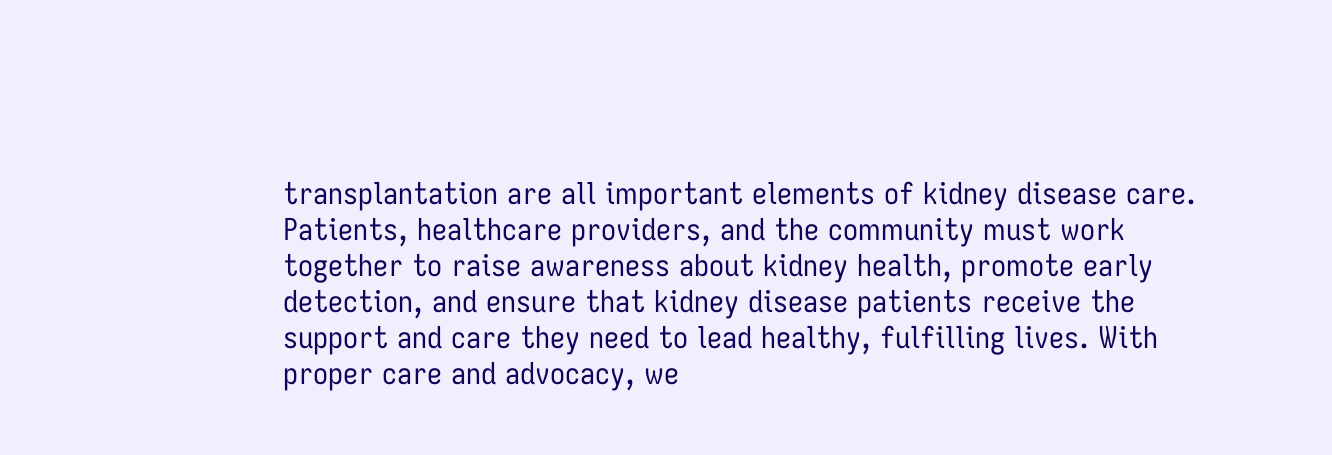transplantation are all important elements of kidney disease care. Patients, healthcare providers, and the community must work together to raise awareness about kidney health, promote early detection, and ensure that kidney disease patients receive the support and care they need to lead healthy, fulfilling lives. With proper care and advocacy, we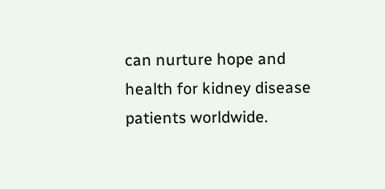can nurture hope and health for kidney disease patients worldwide.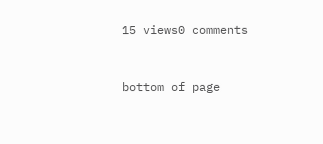15 views0 comments


bottom of page